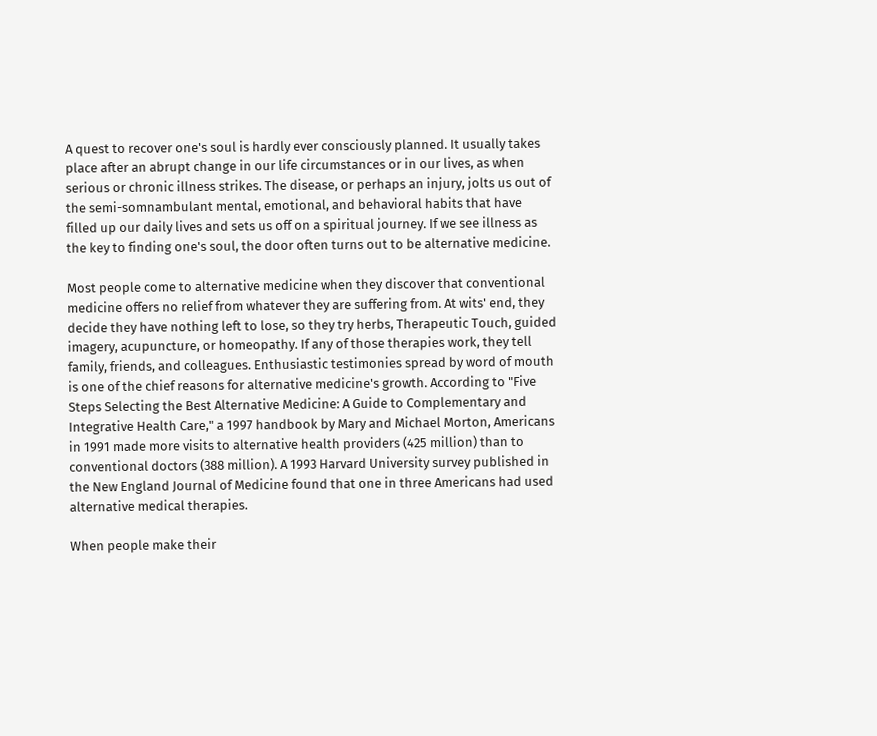A quest to recover one's soul is hardly ever consciously planned. It usually takes place after an abrupt change in our life circumstances or in our lives, as when serious or chronic illness strikes. The disease, or perhaps an injury, jolts us out of the semi-somnambulant mental, emotional, and behavioral habits that have filled up our daily lives and sets us off on a spiritual journey. If we see illness as the key to finding one's soul, the door often turns out to be alternative medicine.

Most people come to alternative medicine when they discover that conventional medicine offers no relief from whatever they are suffering from. At wits' end, they decide they have nothing left to lose, so they try herbs, Therapeutic Touch, guided imagery, acupuncture, or homeopathy. If any of those therapies work, they tell family, friends, and colleagues. Enthusiastic testimonies spread by word of mouth is one of the chief reasons for alternative medicine's growth. According to "Five Steps Selecting the Best Alternative Medicine: A Guide to Complementary and Integrative Health Care," a 1997 handbook by Mary and Michael Morton, Americans in 1991 made more visits to alternative health providers (425 million) than to conventional doctors (388 million). A 1993 Harvard University survey published in the New England Journal of Medicine found that one in three Americans had used alternative medical therapies.

When people make their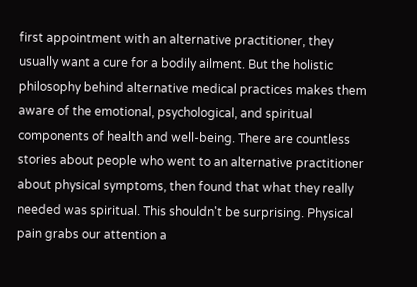first appointment with an alternative practitioner, they usually want a cure for a bodily ailment. But the holistic philosophy behind alternative medical practices makes them aware of the emotional, psychological, and spiritual components of health and well-being. There are countless stories about people who went to an alternative practitioner about physical symptoms, then found that what they really needed was spiritual. This shouldn't be surprising. Physical pain grabs our attention a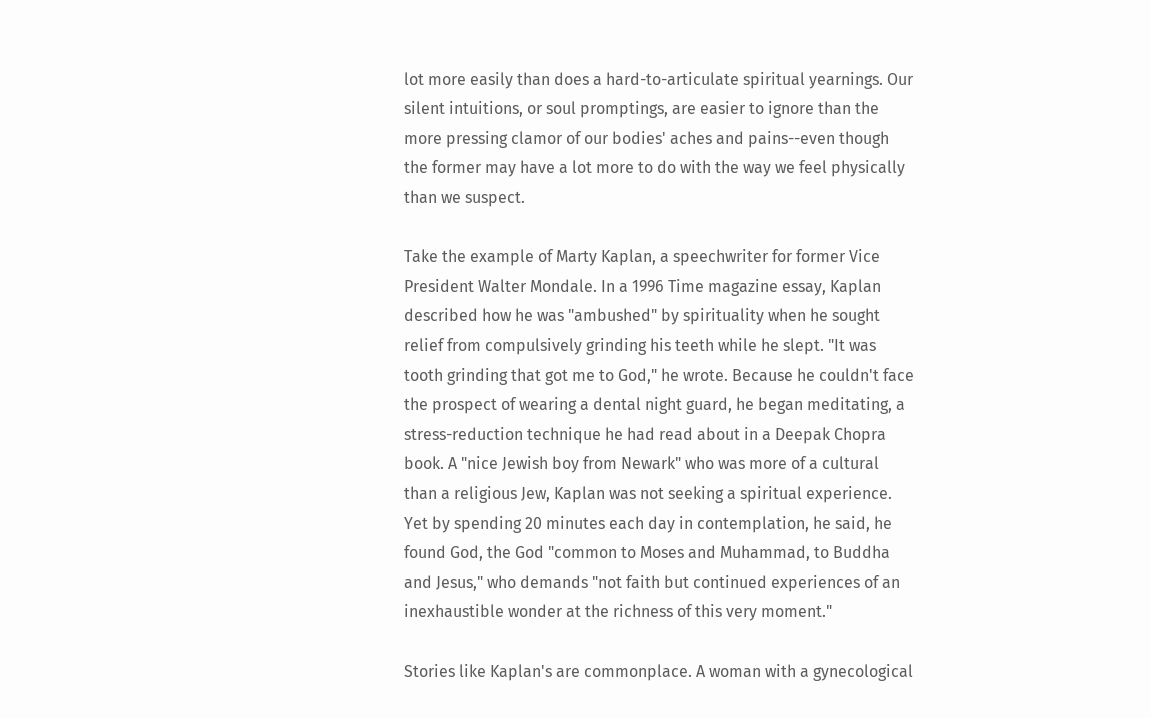lot more easily than does a hard-to-articulate spiritual yearnings. Our silent intuitions, or soul promptings, are easier to ignore than the more pressing clamor of our bodies' aches and pains--even though the former may have a lot more to do with the way we feel physically than we suspect.

Take the example of Marty Kaplan, a speechwriter for former Vice President Walter Mondale. In a 1996 Time magazine essay, Kaplan described how he was "ambushed" by spirituality when he sought relief from compulsively grinding his teeth while he slept. "It was tooth grinding that got me to God," he wrote. Because he couldn't face the prospect of wearing a dental night guard, he began meditating, a stress-reduction technique he had read about in a Deepak Chopra book. A "nice Jewish boy from Newark" who was more of a cultural than a religious Jew, Kaplan was not seeking a spiritual experience. Yet by spending 20 minutes each day in contemplation, he said, he found God, the God "common to Moses and Muhammad, to Buddha and Jesus," who demands "not faith but continued experiences of an inexhaustible wonder at the richness of this very moment."

Stories like Kaplan's are commonplace. A woman with a gynecological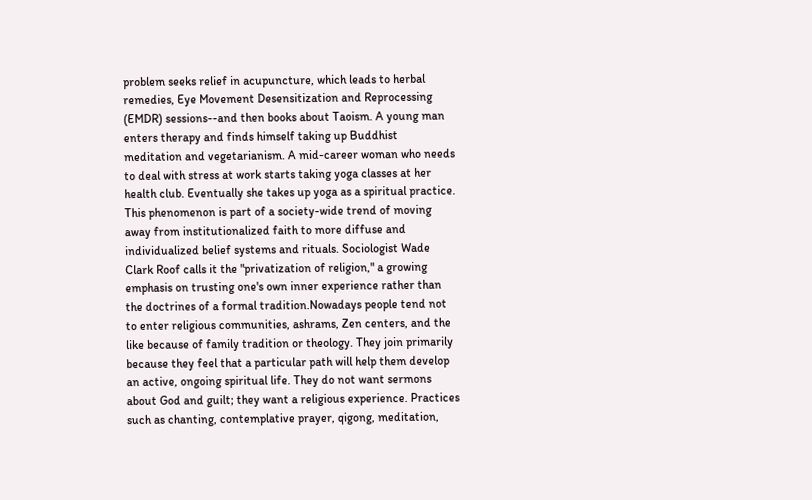problem seeks relief in acupuncture, which leads to herbal remedies, Eye Movement Desensitization and Reprocessing (EMDR) sessions--and then books about Taoism. A young man enters therapy and finds himself taking up Buddhist meditation and vegetarianism. A mid-career woman who needs to deal with stress at work starts taking yoga classes at her health club. Eventually she takes up yoga as a spiritual practice. This phenomenon is part of a society-wide trend of moving away from institutionalized faith to more diffuse and individualized belief systems and rituals. Sociologist Wade Clark Roof calls it the "privatization of religion," a growing emphasis on trusting one's own inner experience rather than the doctrines of a formal tradition.Nowadays people tend not to enter religious communities, ashrams, Zen centers, and the like because of family tradition or theology. They join primarily because they feel that a particular path will help them develop an active, ongoing spiritual life. They do not want sermons about God and guilt; they want a religious experience. Practices such as chanting, contemplative prayer, qigong, meditation,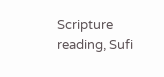Scripture reading, Sufi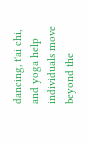dancing, t'ai chi, and yoga help individuals move beyond the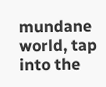mundane world, tap into the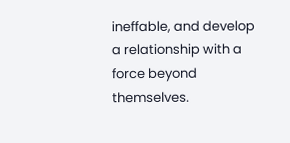ineffable, and develop a relationship with a force beyond themselves.